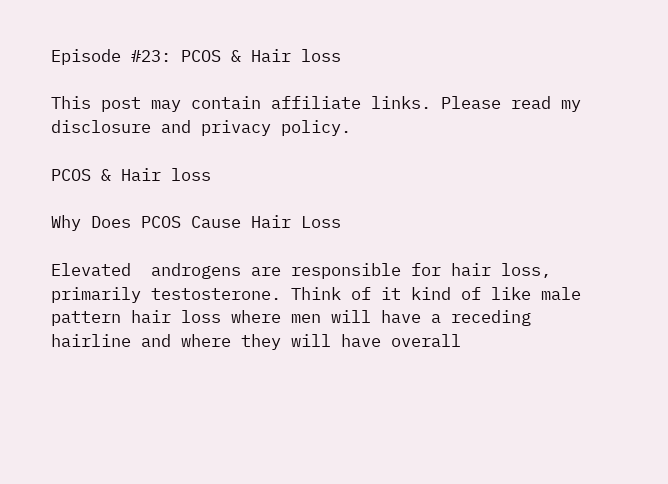Episode #23: PCOS & Hair loss

This post may contain affiliate links. Please read my disclosure and privacy policy.

PCOS & Hair loss

Why Does PCOS Cause Hair Loss

Elevated  androgens are responsible for hair loss, primarily testosterone. Think of it kind of like male pattern hair loss where men will have a receding hairline and where they will have overall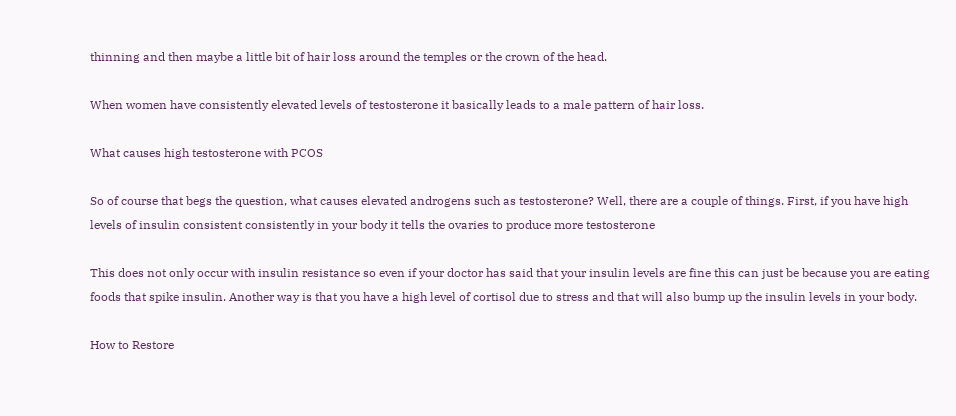thinning and then maybe a little bit of hair loss around the temples or the crown of the head.

When women have consistently elevated levels of testosterone it basically leads to a male pattern of hair loss.

What causes high testosterone with PCOS

So of course that begs the question, what causes elevated androgens such as testosterone? Well, there are a couple of things. First, if you have high levels of insulin consistent consistently in your body it tells the ovaries to produce more testosterone

This does not only occur with insulin resistance so even if your doctor has said that your insulin levels are fine this can just be because you are eating foods that spike insulin. Another way is that you have a high level of cortisol due to stress and that will also bump up the insulin levels in your body.

How to Restore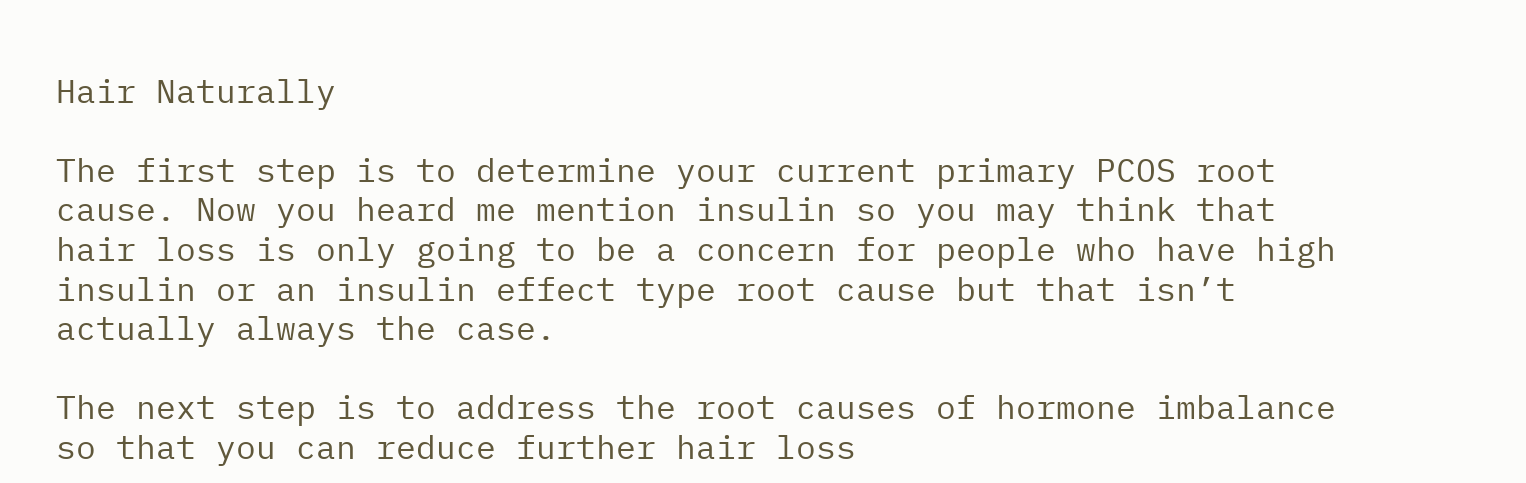Hair Naturally

The first step is to determine your current primary PCOS root cause. Now you heard me mention insulin so you may think that hair loss is only going to be a concern for people who have high insulin or an insulin effect type root cause but that isn’t actually always the case.

The next step is to address the root causes of hormone imbalance so that you can reduce further hair loss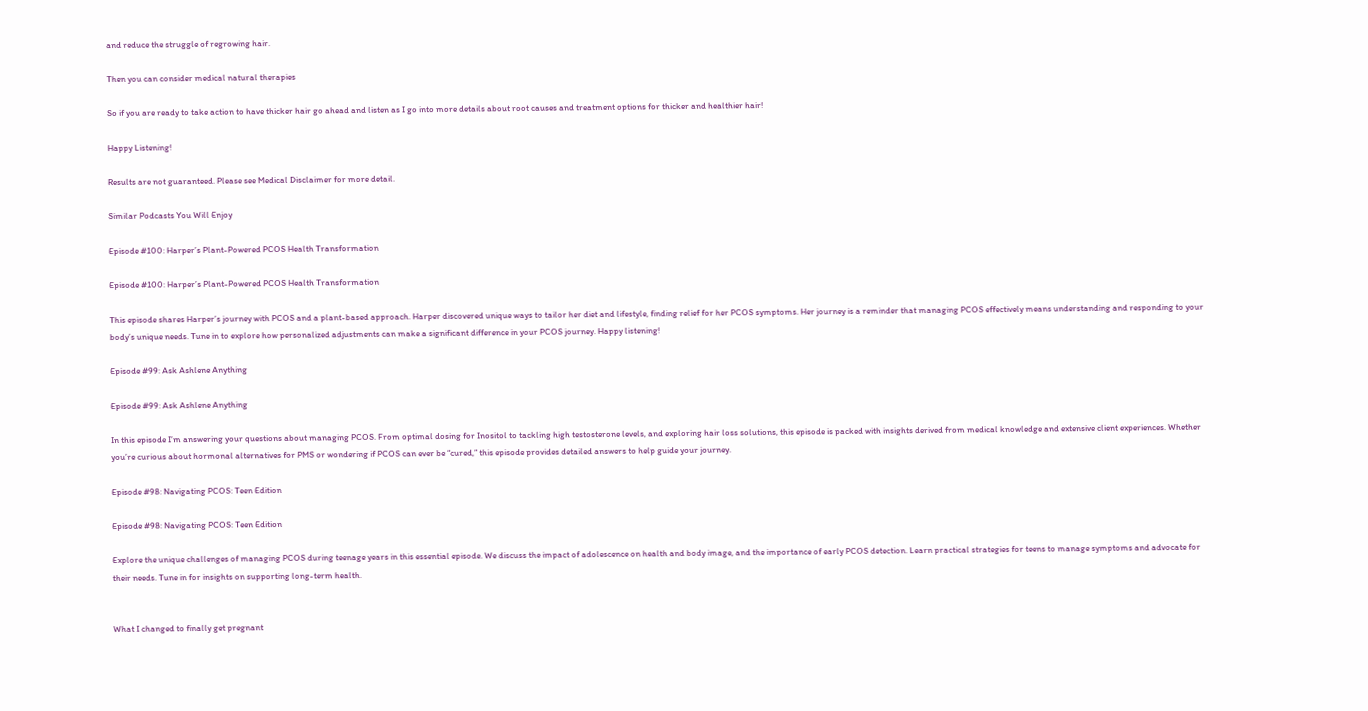and reduce the struggle of regrowing hair.

Then you can consider medical natural therapies

So if you are ready to take action to have thicker hair go ahead and listen as I go into more details about root causes and treatment options for thicker and healthier hair!

Happy Listening!

Results are not guaranteed. Please see Medical Disclaimer for more detail.

Similar Podcasts You Will Enjoy

Episode #100: Harper’s Plant-Powered PCOS Health Transformation

Episode #100: Harper’s Plant-Powered PCOS Health Transformation

This episode shares Harper’s journey with PCOS and a plant-based approach. Harper discovered unique ways to tailor her diet and lifestyle, finding relief for her PCOS symptoms. Her journey is a reminder that managing PCOS effectively means understanding and responding to your body’s unique needs. Tune in to explore how personalized adjustments can make a significant difference in your PCOS journey. Happy listening!

Episode #99: Ask Ashlene Anything

Episode #99: Ask Ashlene Anything

In this episode I’m answering your questions about managing PCOS. From optimal dosing for Inositol to tackling high testosterone levels, and exploring hair loss solutions, this episode is packed with insights derived from medical knowledge and extensive client experiences. Whether you’re curious about hormonal alternatives for PMS or wondering if PCOS can ever be “cured,” this episode provides detailed answers to help guide your journey.

Episode #98: Navigating PCOS: Teen Edition

Episode #98: Navigating PCOS: Teen Edition

Explore the unique challenges of managing PCOS during teenage years in this essential episode. We discuss the impact of adolescence on health and body image, and the importance of early PCOS detection. Learn practical strategies for teens to manage symptoms and advocate for their needs. Tune in for insights on supporting long-term health.


What I changed to finally get pregnant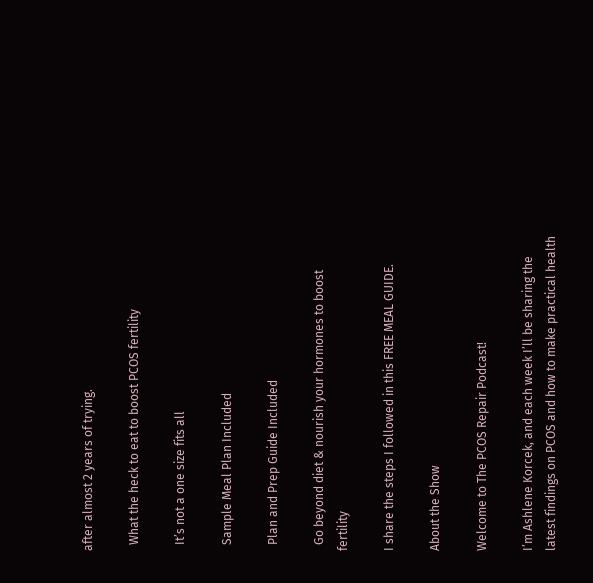after almost 2 years of trying.

  What the heck to eat to boost PCOS fertility

  It’s not a one size fits all

  Sample Meal Plan Included

  Plan and Prep Guide Included

  Go beyond diet & nourish your hormones to boost fertility

I share the steps I followed in this FREE MEAL GUIDE.

About the Show

Welcome to The PCOS Repair Podcast!

I’m Ashlene Korcek, and each week I’ll be sharing the latest findings on PCOS and how to make practical health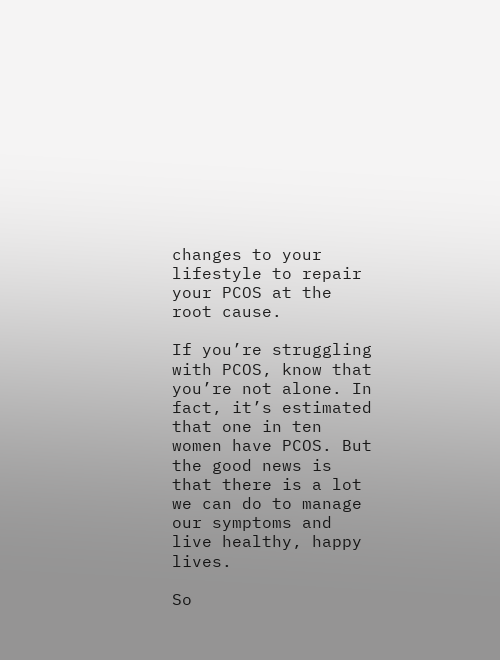changes to your lifestyle to repair your PCOS at the root cause.

If you’re struggling with PCOS, know that you’re not alone. In fact, it’s estimated that one in ten women have PCOS. But the good news is that there is a lot we can do to manage our symptoms and live healthy, happy lives.

So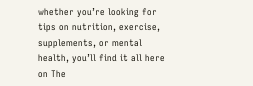whether you’re looking for tips on nutrition, exercise, supplements, or mental health, you’ll find it all here on The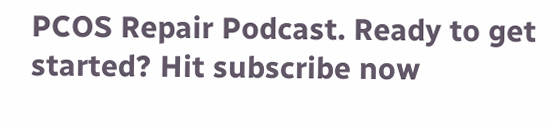PCOS Repair Podcast. Ready to get started? Hit subscribe now